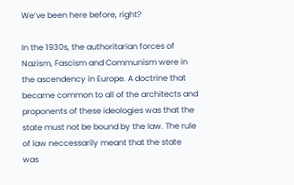We’ve been here before, right?

In the 1930s, the authoritarian forces of Nazism, Fascism and Communism were in the ascendency in Europe. A doctrine that became common to all of the architects and proponents of these ideologies was that the state must not be bound by the law. The rule of law neccessarily meant that the state was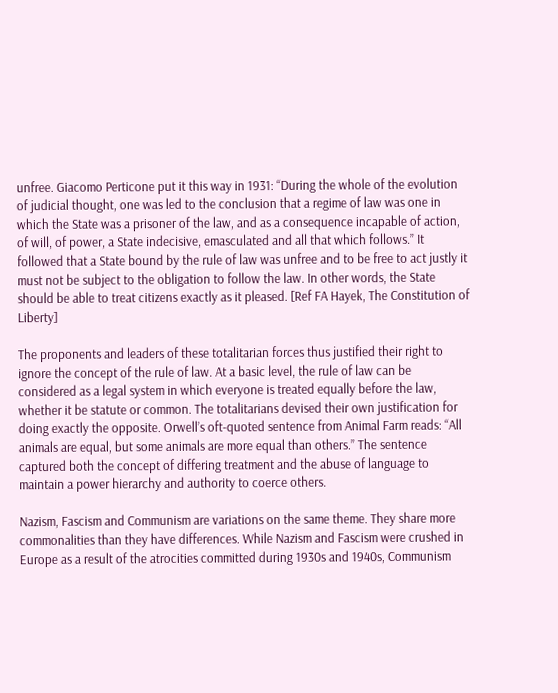unfree. Giacomo Perticone put it this way in 1931: “During the whole of the evolution of judicial thought, one was led to the conclusion that a regime of law was one in which the State was a prisoner of the law, and as a consequence incapable of action, of will, of power, a State indecisive, emasculated and all that which follows.” It followed that a State bound by the rule of law was unfree and to be free to act justly it must not be subject to the obligation to follow the law. In other words, the State should be able to treat citizens exactly as it pleased. [Ref FA Hayek, The Constitution of Liberty]

The proponents and leaders of these totalitarian forces thus justified their right to ignore the concept of the rule of law. At a basic level, the rule of law can be considered as a legal system in which everyone is treated equally before the law, whether it be statute or common. The totalitarians devised their own justification for doing exactly the opposite. Orwell’s oft-quoted sentence from Animal Farm reads: “All animals are equal, but some animals are more equal than others.” The sentence captured both the concept of differing treatment and the abuse of language to maintain a power hierarchy and authority to coerce others.

Nazism, Fascism and Communism are variations on the same theme. They share more commonalities than they have differences. While Nazism and Fascism were crushed in Europe as a result of the atrocities committed during 1930s and 1940s, Communism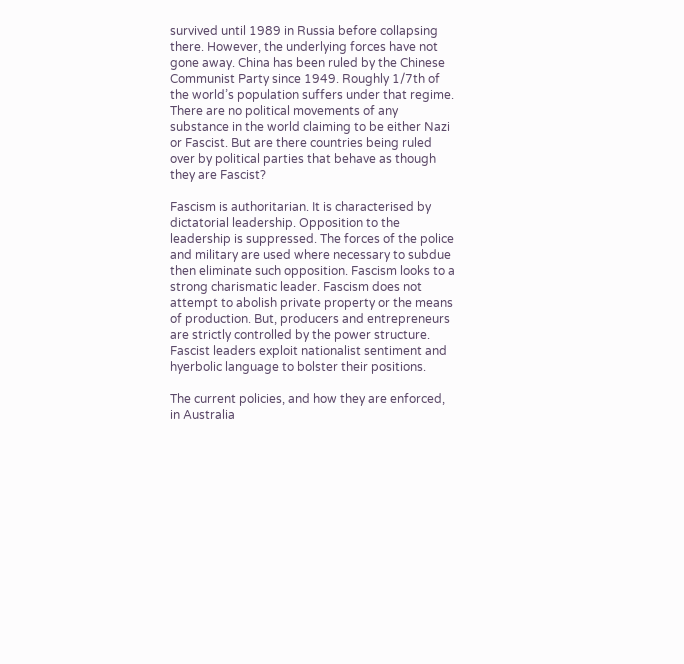survived until 1989 in Russia before collapsing there. However, the underlying forces have not gone away. China has been ruled by the Chinese Communist Party since 1949. Roughly 1/7th of the world’s population suffers under that regime. There are no political movements of any substance in the world claiming to be either Nazi or Fascist. But are there countries being ruled over by political parties that behave as though they are Fascist?

Fascism is authoritarian. It is characterised by dictatorial leadership. Opposition to the leadership is suppressed. The forces of the police and military are used where necessary to subdue then eliminate such opposition. Fascism looks to a strong charismatic leader. Fascism does not attempt to abolish private property or the means of production. But, producers and entrepreneurs are strictly controlled by the power structure. Fascist leaders exploit nationalist sentiment and hyerbolic language to bolster their positions.

The current policies, and how they are enforced, in Australia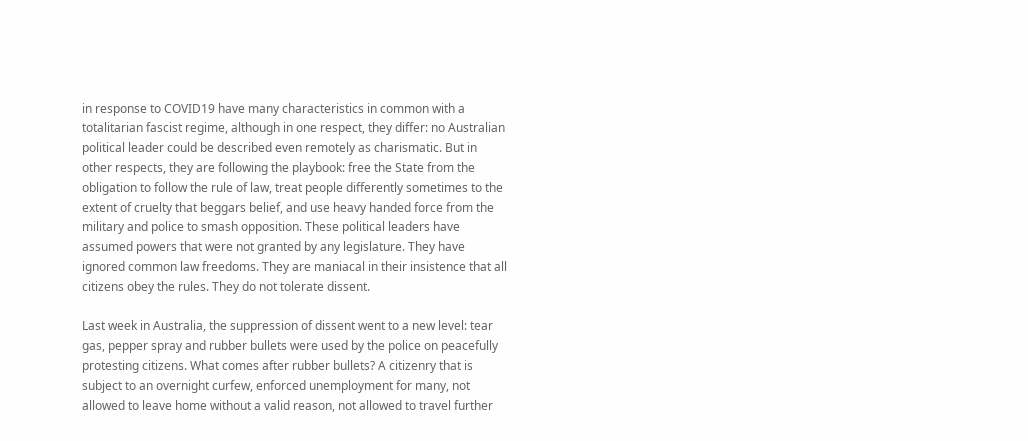in response to COVID19 have many characteristics in common with a totalitarian fascist regime, although in one respect, they differ: no Australian political leader could be described even remotely as charismatic. But in other respects, they are following the playbook: free the State from the obligation to follow the rule of law, treat people differently sometimes to the extent of cruelty that beggars belief, and use heavy handed force from the military and police to smash opposition. These political leaders have assumed powers that were not granted by any legislature. They have ignored common law freedoms. They are maniacal in their insistence that all citizens obey the rules. They do not tolerate dissent.

Last week in Australia, the suppression of dissent went to a new level: tear gas, pepper spray and rubber bullets were used by the police on peacefully protesting citizens. What comes after rubber bullets? A citizenry that is subject to an overnight curfew, enforced unemployment for many, not allowed to leave home without a valid reason, not allowed to travel further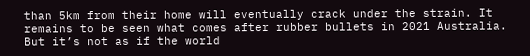than 5km from their home will eventually crack under the strain. It remains to be seen what comes after rubber bullets in 2021 Australia. But it’s not as if the world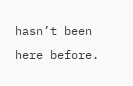hasn’t been here before.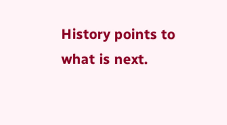History points to what is next.